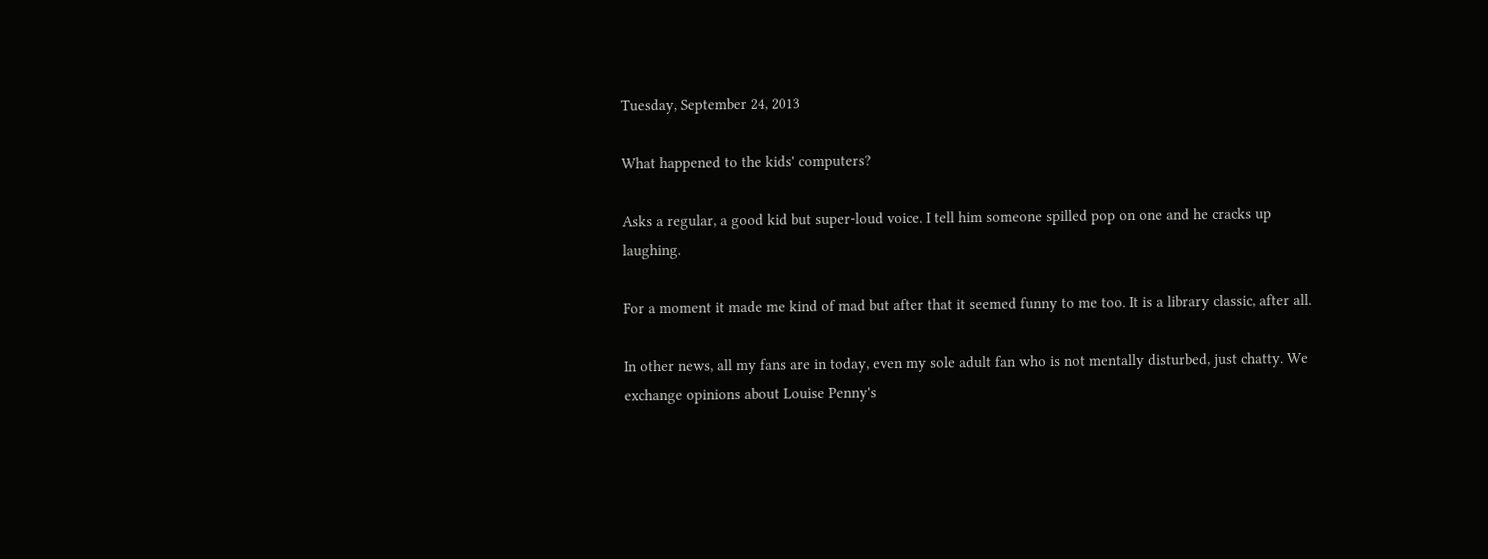Tuesday, September 24, 2013

What happened to the kids' computers?

Asks a regular, a good kid but super-loud voice. I tell him someone spilled pop on one and he cracks up laughing.

For a moment it made me kind of mad but after that it seemed funny to me too. It is a library classic, after all.

In other news, all my fans are in today, even my sole adult fan who is not mentally disturbed, just chatty. We exchange opinions about Louise Penny's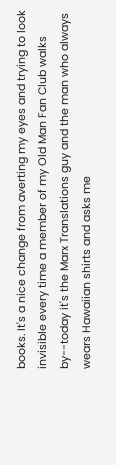books. It's a nice change from averting my eyes and trying to look invisible every time a member of my Old Man Fan Club walks by--today it's the Marx Translations guy and the man who always wears Hawaiian shirts and asks me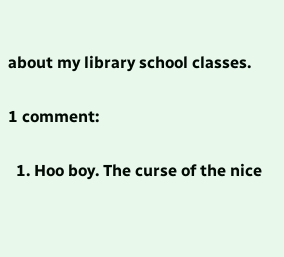about my library school classes.

1 comment:

  1. Hoo boy. The curse of the nice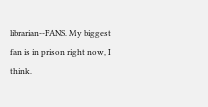librarian--FANS. My biggest fan is in prison right now, I think.